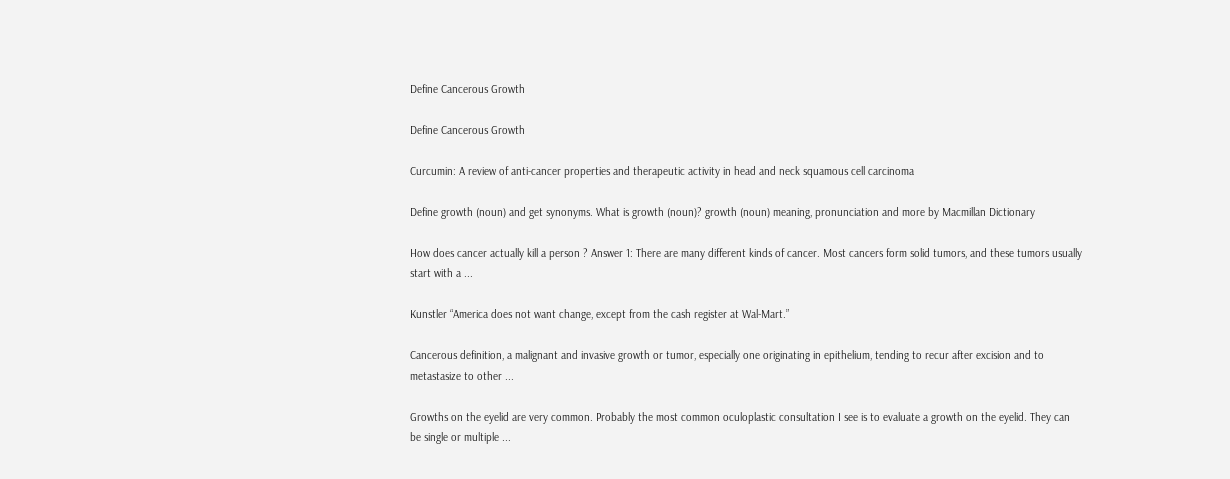Define Cancerous Growth

Define Cancerous Growth

Curcumin: A review of anti-cancer properties and therapeutic activity in head and neck squamous cell carcinoma

Define growth (noun) and get synonyms. What is growth (noun)? growth (noun) meaning, pronunciation and more by Macmillan Dictionary

How does cancer actually kill a person ? Answer 1: There are many different kinds of cancer. Most cancers form solid tumors, and these tumors usually start with a ...

Kunstler “America does not want change, except from the cash register at Wal-Mart.”

Cancerous definition, a malignant and invasive growth or tumor, especially one originating in epithelium, tending to recur after excision and to metastasize to other ...

Growths on the eyelid are very common. Probably the most common oculoplastic consultation I see is to evaluate a growth on the eyelid. They can be single or multiple ...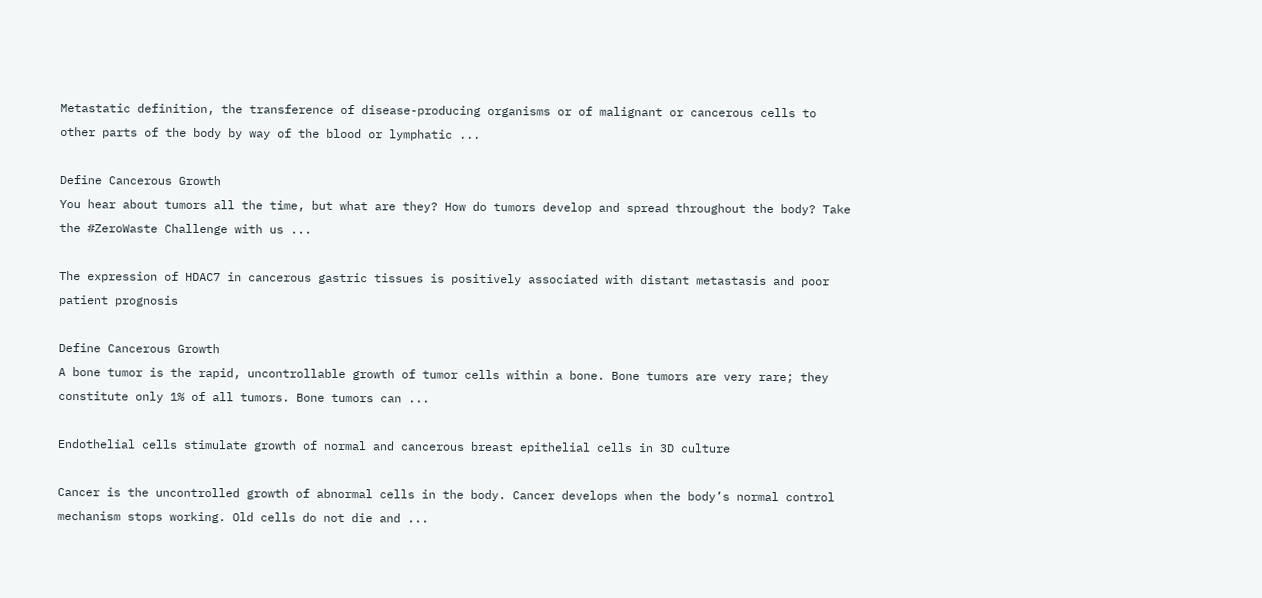Metastatic definition, the transference of disease-producing organisms or of malignant or cancerous cells to other parts of the body by way of the blood or lymphatic ...

Define Cancerous Growth
You hear about tumors all the time, but what are they? How do tumors develop and spread throughout the body? Take the #ZeroWaste Challenge with us ...

The expression of HDAC7 in cancerous gastric tissues is positively associated with distant metastasis and poor patient prognosis

Define Cancerous Growth
A bone tumor is the rapid, uncontrollable growth of tumor cells within a bone. Bone tumors are very rare; they constitute only 1% of all tumors. Bone tumors can ...

Endothelial cells stimulate growth of normal and cancerous breast epithelial cells in 3D culture

Cancer is the uncontrolled growth of abnormal cells in the body. Cancer develops when the body’s normal control mechanism stops working. Old cells do not die and ...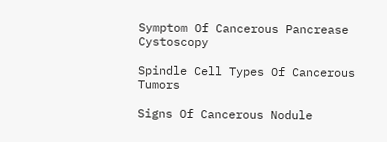Symptom Of Cancerous Pancrease Cystoscopy

Spindle Cell Types Of Cancerous Tumors

Signs Of Cancerous Nodule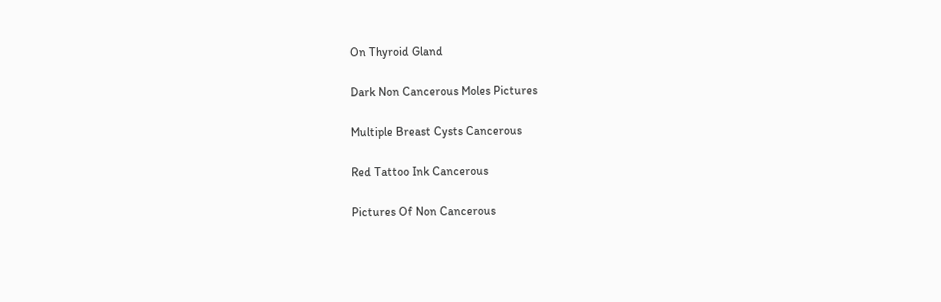On Thyroid Gland

Dark Non Cancerous Moles Pictures

Multiple Breast Cysts Cancerous

Red Tattoo Ink Cancerous

Pictures Of Non Cancerous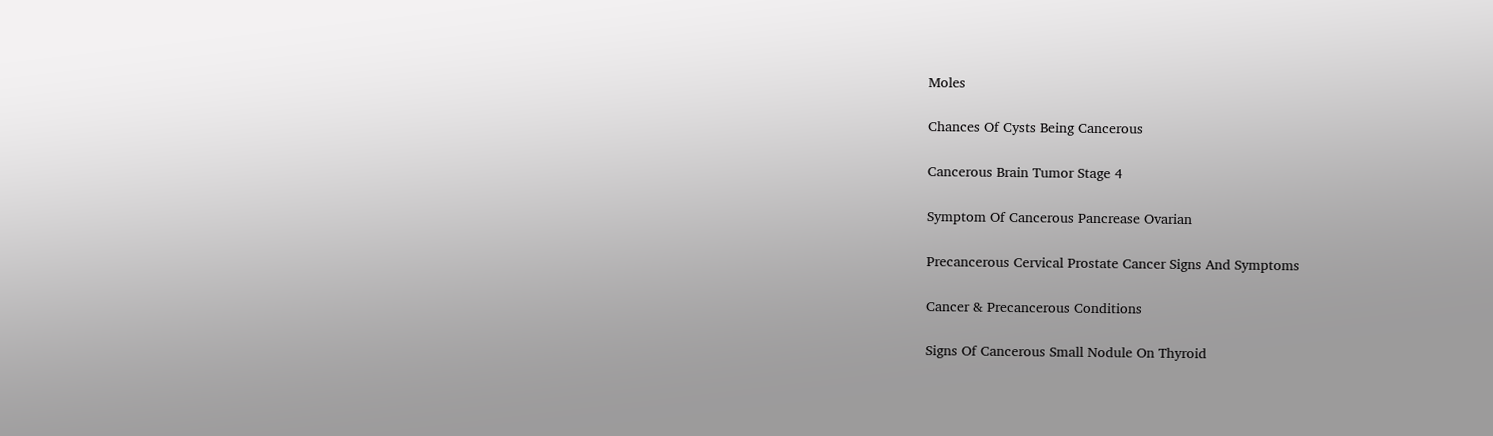Moles

Chances Of Cysts Being Cancerous

Cancerous Brain Tumor Stage 4

Symptom Of Cancerous Pancrease Ovarian

Precancerous Cervical Prostate Cancer Signs And Symptoms

Cancer & Precancerous Conditions

Signs Of Cancerous Small Nodule On Thyroid